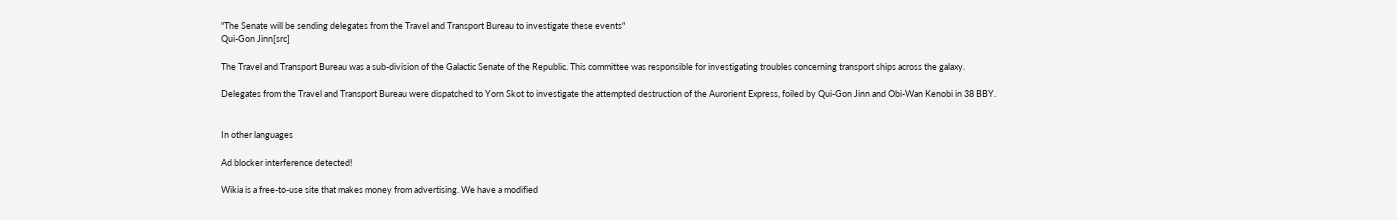"The Senate will be sending delegates from the Travel and Transport Bureau to investigate these events"
Qui-Gon Jinn[src]

The Travel and Transport Bureau was a sub-division of the Galactic Senate of the Republic. This committee was responsible for investigating troubles concerning transport ships across the galaxy.

Delegates from the Travel and Transport Bureau were dispatched to Yorn Skot to investigate the attempted destruction of the Aurorient Express, foiled by Qui-Gon Jinn and Obi-Wan Kenobi in 38 BBY.


In other languages

Ad blocker interference detected!

Wikia is a free-to-use site that makes money from advertising. We have a modified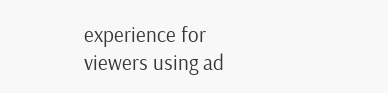experience for viewers using ad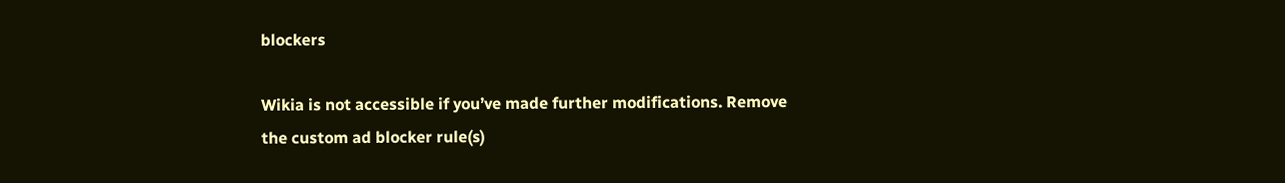blockers

Wikia is not accessible if you’ve made further modifications. Remove the custom ad blocker rule(s)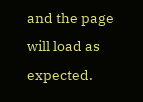and the page will load as expected.